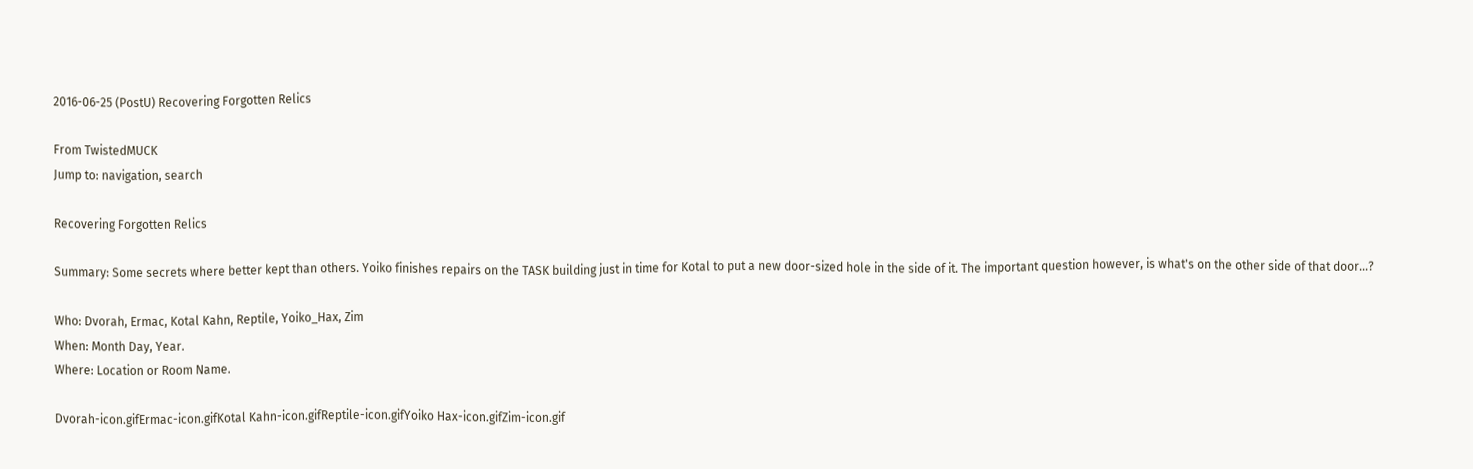2016-06-25 (PostU) Recovering Forgotten Relics

From TwistedMUCK
Jump to: navigation, search

Recovering Forgotten Relics

Summary: Some secrets where better kept than others. Yoiko finishes repairs on the TASK building just in time for Kotal to put a new door-sized hole in the side of it. The important question however, is what's on the other side of that door...?

Who: Dvorah, Ermac, Kotal Kahn, Reptile, Yoiko_Hax, Zim
When: Month Day, Year.
Where: Location or Room Name.

Dvorah-icon.gifErmac-icon.gifKotal Kahn-icon.gifReptile-icon.gifYoiko Hax-icon.gifZim-icon.gif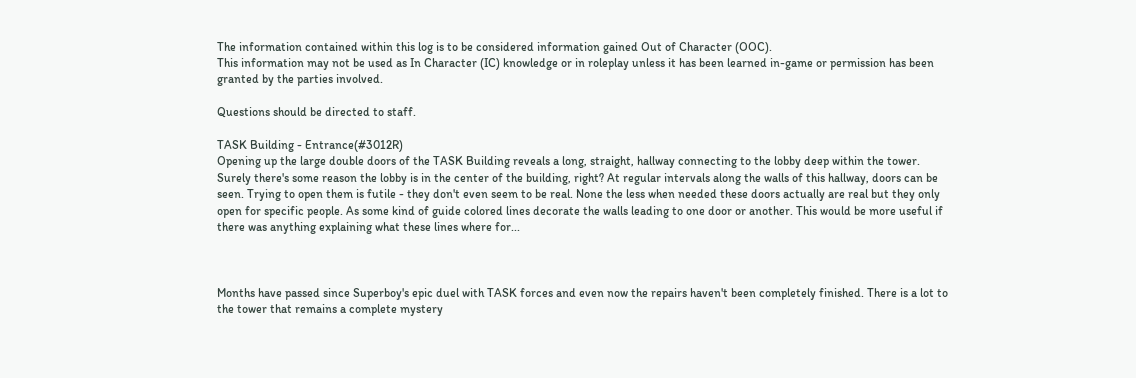The information contained within this log is to be considered information gained Out of Character (OOC).
This information may not be used as In Character (IC) knowledge or in roleplay unless it has been learned in-game or permission has been granted by the parties involved.

Questions should be directed to staff.

TASK Building - Entrance(#3012R)
Opening up the large double doors of the TASK Building reveals a long, straight, hallway connecting to the lobby deep within the tower. Surely there's some reason the lobby is in the center of the building, right? At regular intervals along the walls of this hallway, doors can be seen. Trying to open them is futile - they don't even seem to be real. None the less when needed these doors actually are real but they only open for specific people. As some kind of guide colored lines decorate the walls leading to one door or another. This would be more useful if there was anything explaining what these lines where for...



Months have passed since Superboy's epic duel with TASK forces and even now the repairs haven't been completely finished. There is a lot to the tower that remains a complete mystery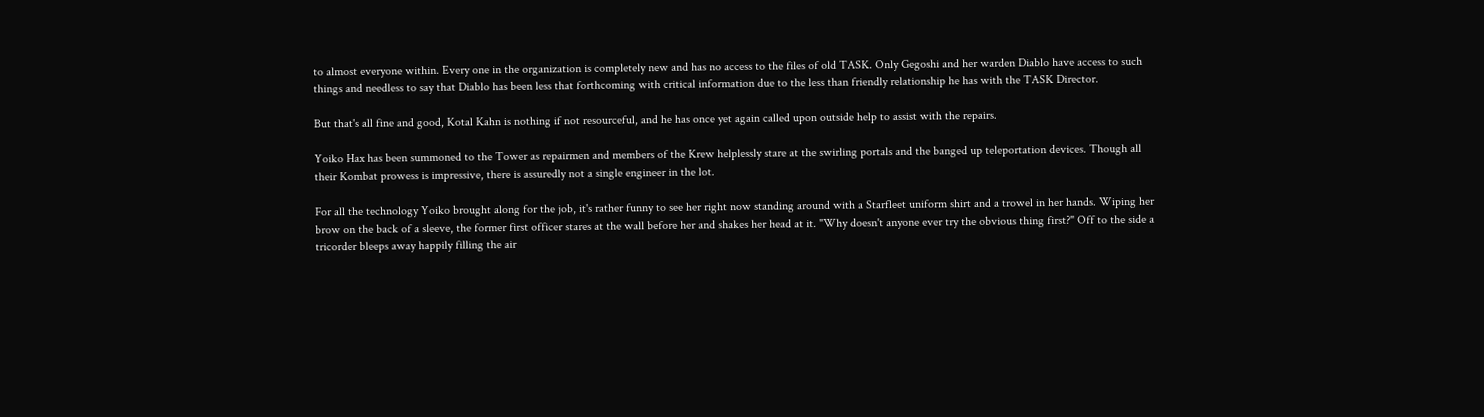to almost everyone within. Every one in the organization is completely new and has no access to the files of old TASK. Only Gegoshi and her warden Diablo have access to such things and needless to say that Diablo has been less that forthcoming with critical information due to the less than friendly relationship he has with the TASK Director.

But that's all fine and good, Kotal Kahn is nothing if not resourceful, and he has once yet again called upon outside help to assist with the repairs.

Yoiko Hax has been summoned to the Tower as repairmen and members of the Krew helplessly stare at the swirling portals and the banged up teleportation devices. Though all their Kombat prowess is impressive, there is assuredly not a single engineer in the lot.

For all the technology Yoiko brought along for the job, it's rather funny to see her right now standing around with a Starfleet uniform shirt and a trowel in her hands. Wiping her brow on the back of a sleeve, the former first officer stares at the wall before her and shakes her head at it. "Why doesn't anyone ever try the obvious thing first?" Off to the side a tricorder bleeps away happily filling the air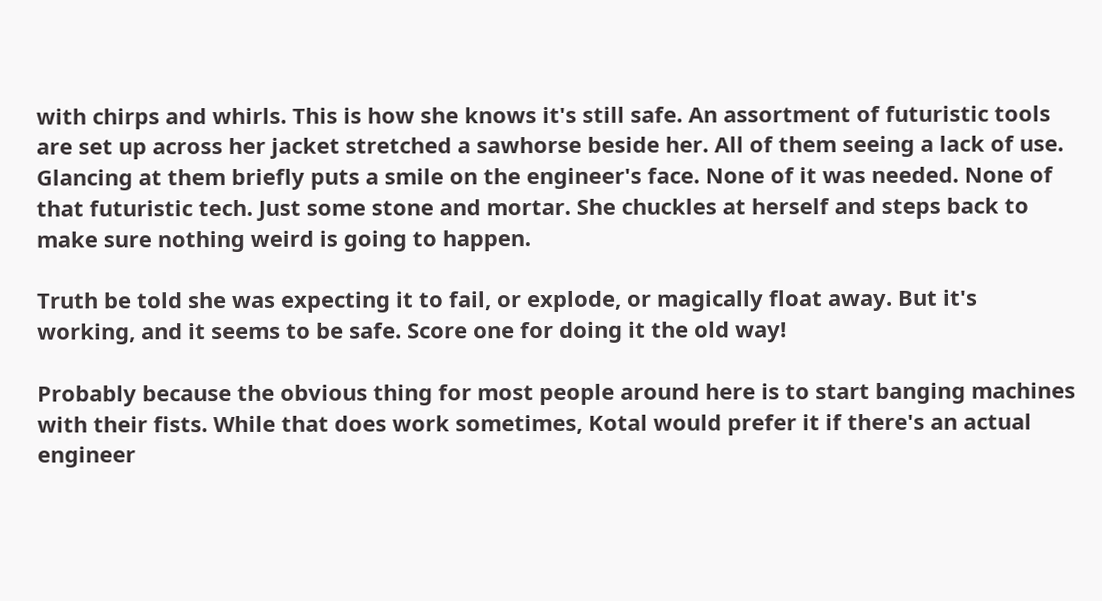with chirps and whirls. This is how she knows it's still safe. An assortment of futuristic tools are set up across her jacket stretched a sawhorse beside her. All of them seeing a lack of use. Glancing at them briefly puts a smile on the engineer's face. None of it was needed. None of that futuristic tech. Just some stone and mortar. She chuckles at herself and steps back to make sure nothing weird is going to happen.

Truth be told she was expecting it to fail, or explode, or magically float away. But it's working, and it seems to be safe. Score one for doing it the old way!

Probably because the obvious thing for most people around here is to start banging machines with their fists. While that does work sometimes, Kotal would prefer it if there's an actual engineer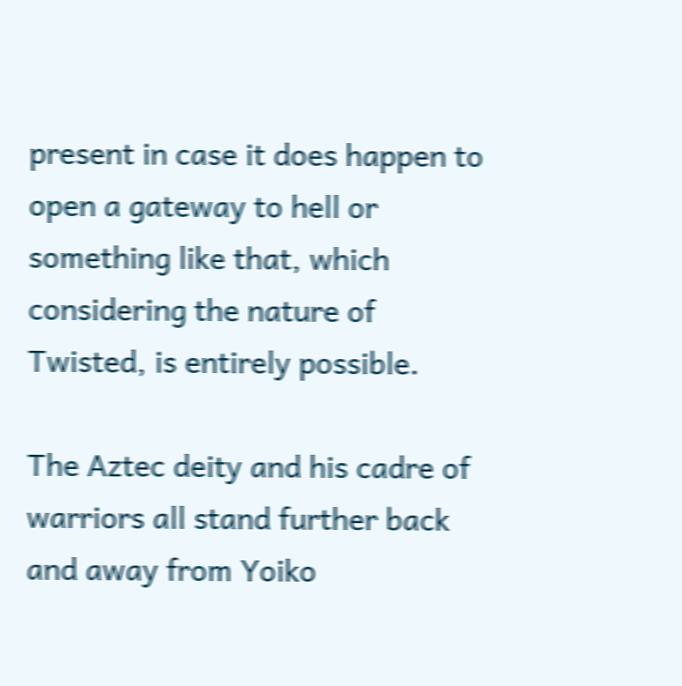present in case it does happen to open a gateway to hell or something like that, which considering the nature of Twisted, is entirely possible.

The Aztec deity and his cadre of warriors all stand further back and away from Yoiko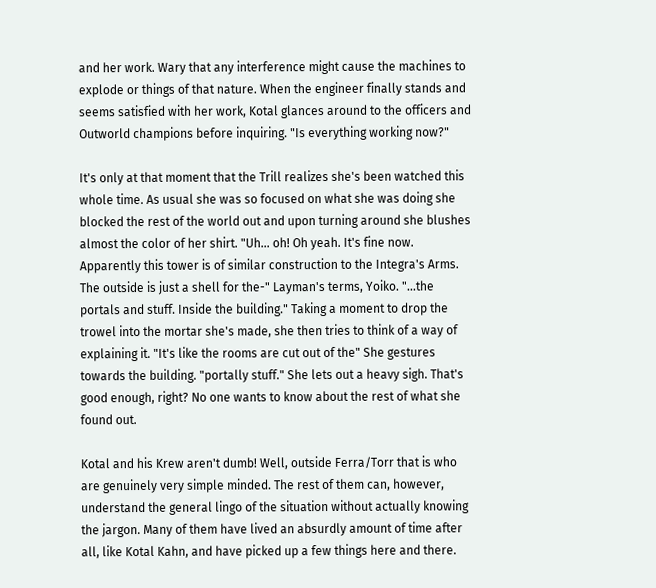and her work. Wary that any interference might cause the machines to explode or things of that nature. When the engineer finally stands and seems satisfied with her work, Kotal glances around to the officers and Outworld champions before inquiring. "Is everything working now?"

It's only at that moment that the Trill realizes she's been watched this whole time. As usual she was so focused on what she was doing she blocked the rest of the world out and upon turning around she blushes almost the color of her shirt. "Uh... oh! Oh yeah. It's fine now. Apparently this tower is of similar construction to the Integra's Arms. The outside is just a shell for the-" Layman's terms, Yoiko. "...the portals and stuff. Inside the building." Taking a moment to drop the trowel into the mortar she's made, she then tries to think of a way of explaining it. "It's like the rooms are cut out of the" She gestures towards the building. "portally stuff." She lets out a heavy sigh. That's good enough, right? No one wants to know about the rest of what she found out.

Kotal and his Krew aren't dumb! Well, outside Ferra/Torr that is who are genuinely very simple minded. The rest of them can, however, understand the general lingo of the situation without actually knowing the jargon. Many of them have lived an absurdly amount of time after all, like Kotal Kahn, and have picked up a few things here and there.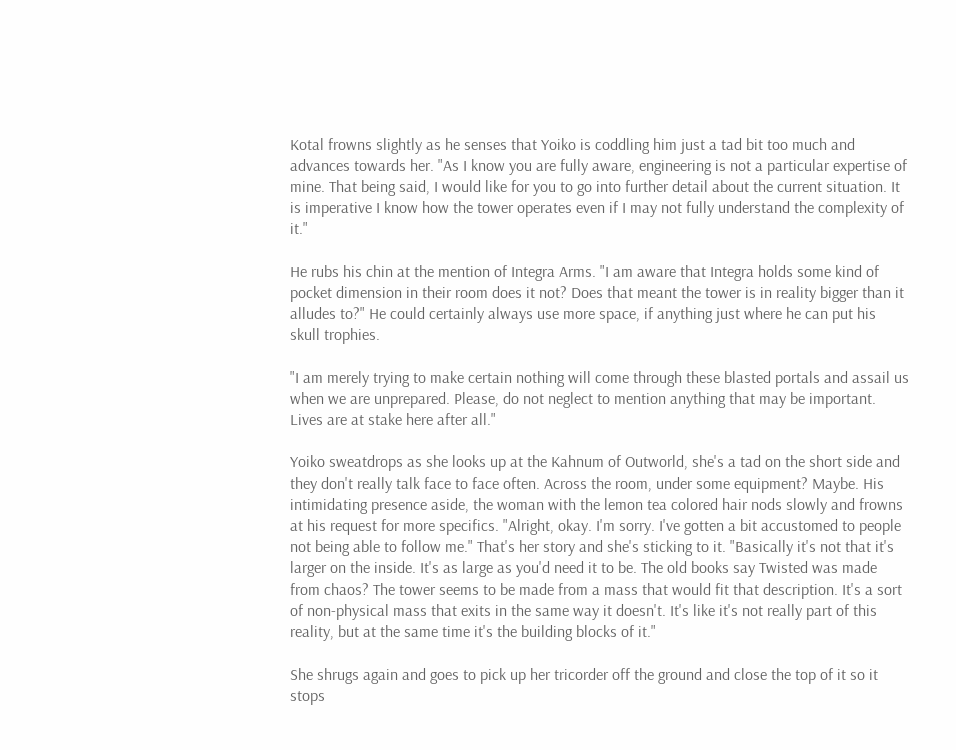Kotal frowns slightly as he senses that Yoiko is coddling him just a tad bit too much and advances towards her. "As I know you are fully aware, engineering is not a particular expertise of mine. That being said, I would like for you to go into further detail about the current situation. It is imperative I know how the tower operates even if I may not fully understand the complexity of it."

He rubs his chin at the mention of Integra Arms. "I am aware that Integra holds some kind of pocket dimension in their room does it not? Does that meant the tower is in reality bigger than it alludes to?" He could certainly always use more space, if anything just where he can put his skull trophies.

"I am merely trying to make certain nothing will come through these blasted portals and assail us when we are unprepared. Please, do not neglect to mention anything that may be important. Lives are at stake here after all."

Yoiko sweatdrops as she looks up at the Kahnum of Outworld, she's a tad on the short side and they don't really talk face to face often. Across the room, under some equipment? Maybe. His intimidating presence aside, the woman with the lemon tea colored hair nods slowly and frowns at his request for more specifics. "Alright, okay. I'm sorry. I've gotten a bit accustomed to people not being able to follow me." That's her story and she's sticking to it. "Basically it's not that it's larger on the inside. It's as large as you'd need it to be. The old books say Twisted was made from chaos? The tower seems to be made from a mass that would fit that description. It's a sort of non-physical mass that exits in the same way it doesn't. It's like it's not really part of this reality, but at the same time it's the building blocks of it."

She shrugs again and goes to pick up her tricorder off the ground and close the top of it so it stops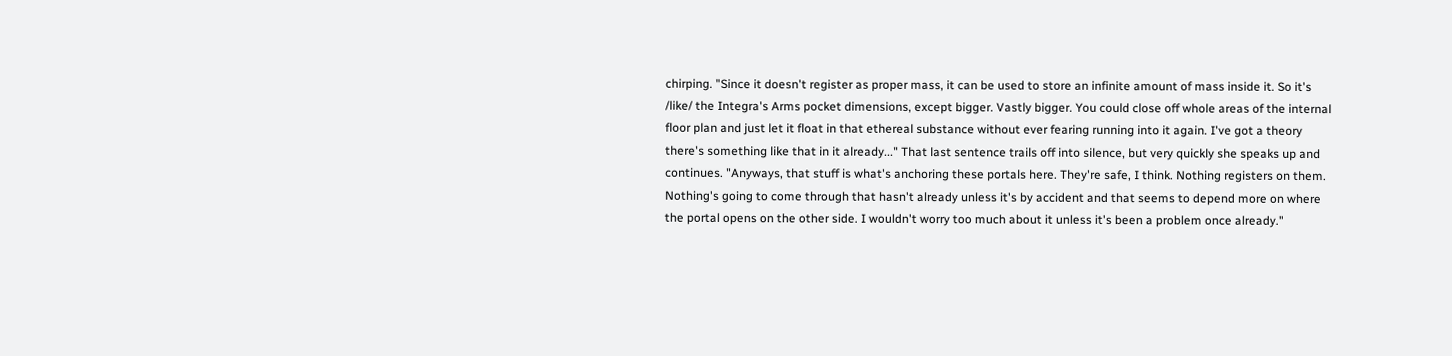chirping. "Since it doesn't register as proper mass, it can be used to store an infinite amount of mass inside it. So it's /like/ the Integra's Arms pocket dimensions, except bigger. Vastly bigger. You could close off whole areas of the internal floor plan and just let it float in that ethereal substance without ever fearing running into it again. I've got a theory there's something like that in it already..." That last sentence trails off into silence, but very quickly she speaks up and continues. "Anyways, that stuff is what's anchoring these portals here. They're safe, I think. Nothing registers on them. Nothing's going to come through that hasn't already unless it's by accident and that seems to depend more on where the portal opens on the other side. I wouldn't worry too much about it unless it's been a problem once already."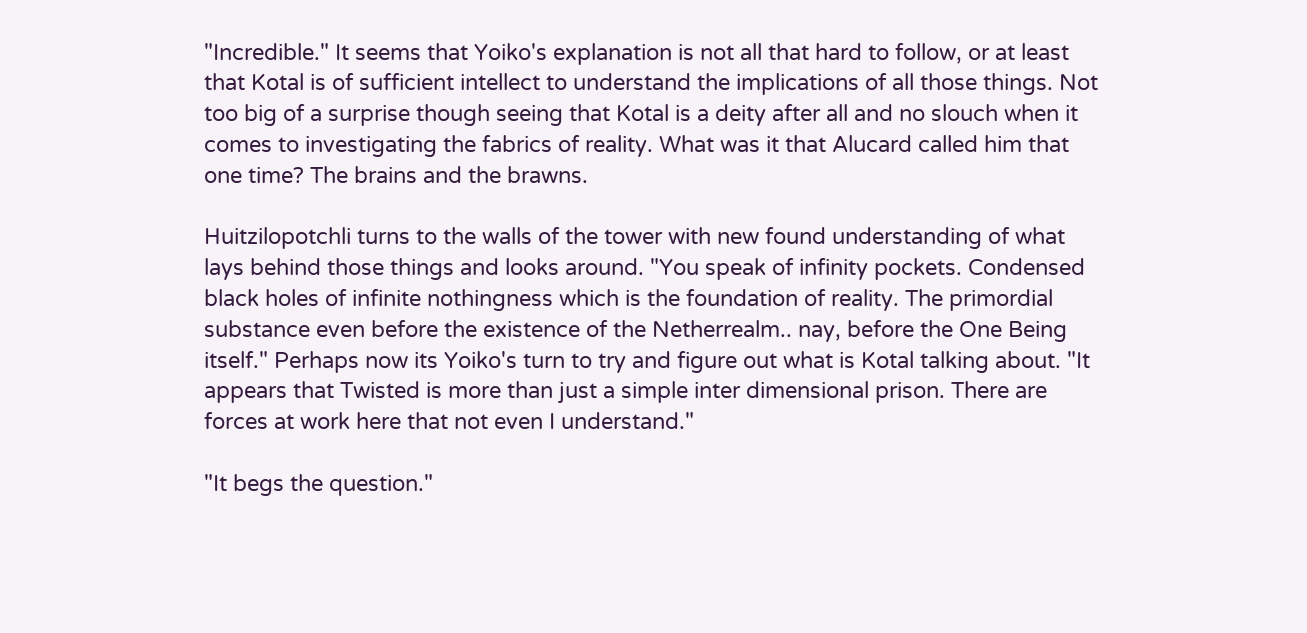"Incredible." It seems that Yoiko's explanation is not all that hard to follow, or at least that Kotal is of sufficient intellect to understand the implications of all those things. Not too big of a surprise though seeing that Kotal is a deity after all and no slouch when it comes to investigating the fabrics of reality. What was it that Alucard called him that one time? The brains and the brawns.

Huitzilopotchli turns to the walls of the tower with new found understanding of what lays behind those things and looks around. "You speak of infinity pockets. Condensed black holes of infinite nothingness which is the foundation of reality. The primordial substance even before the existence of the Netherrealm.. nay, before the One Being itself." Perhaps now its Yoiko's turn to try and figure out what is Kotal talking about. "It appears that Twisted is more than just a simple inter dimensional prison. There are forces at work here that not even I understand."

"It begs the question."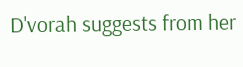D'vorah suggests from her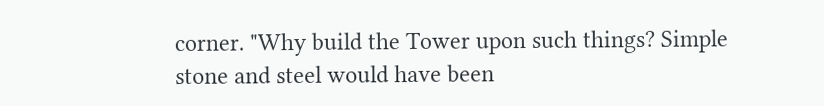corner. "Why build the Tower upon such things? Simple stone and steel would have been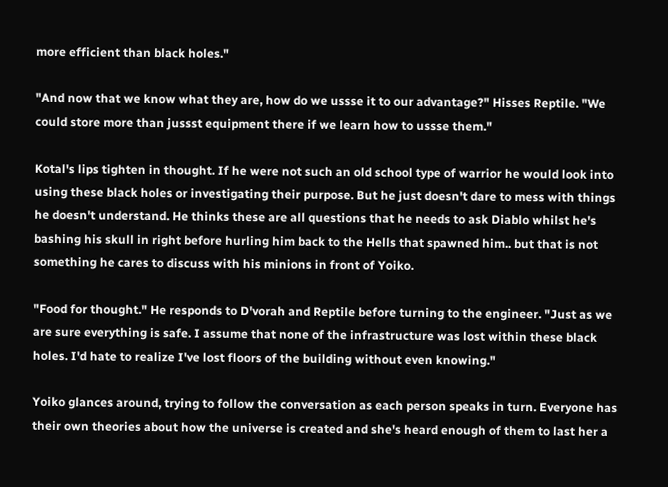more efficient than black holes."

"And now that we know what they are, how do we ussse it to our advantage?" Hisses Reptile. "We could store more than jussst equipment there if we learn how to ussse them."

Kotal's lips tighten in thought. If he were not such an old school type of warrior he would look into using these black holes or investigating their purpose. But he just doesn't dare to mess with things he doesn't understand. He thinks these are all questions that he needs to ask Diablo whilst he's bashing his skull in right before hurling him back to the Hells that spawned him.. but that is not something he cares to discuss with his minions in front of Yoiko.

"Food for thought." He responds to D'vorah and Reptile before turning to the engineer. "Just as we are sure everything is safe. I assume that none of the infrastructure was lost within these black holes. I'd hate to realize I've lost floors of the building without even knowing."

Yoiko glances around, trying to follow the conversation as each person speaks in turn. Everyone has their own theories about how the universe is created and she's heard enough of them to last her a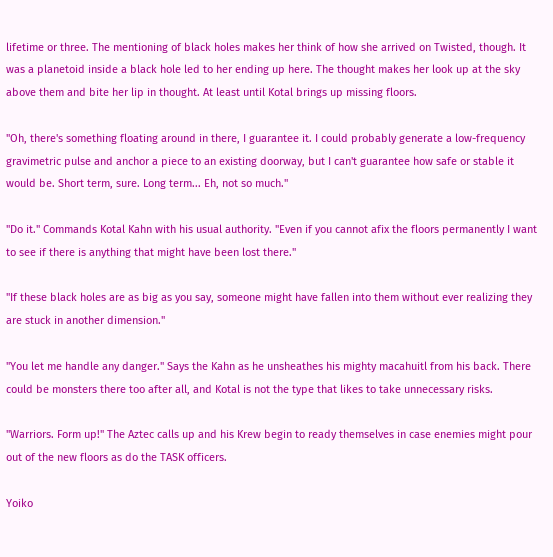lifetime or three. The mentioning of black holes makes her think of how she arrived on Twisted, though. It was a planetoid inside a black hole led to her ending up here. The thought makes her look up at the sky above them and bite her lip in thought. At least until Kotal brings up missing floors.

"Oh, there's something floating around in there, I guarantee it. I could probably generate a low-frequency gravimetric pulse and anchor a piece to an existing doorway, but I can't guarantee how safe or stable it would be. Short term, sure. Long term... Eh, not so much."

"Do it." Commands Kotal Kahn with his usual authority. "Even if you cannot afix the floors permanently I want to see if there is anything that might have been lost there."

"If these black holes are as big as you say, someone might have fallen into them without ever realizing they are stuck in another dimension."

"You let me handle any danger." Says the Kahn as he unsheathes his mighty macahuitl from his back. There could be monsters there too after all, and Kotal is not the type that likes to take unnecessary risks.

"Warriors. Form up!" The Aztec calls up and his Krew begin to ready themselves in case enemies might pour out of the new floors as do the TASK officers.

Yoiko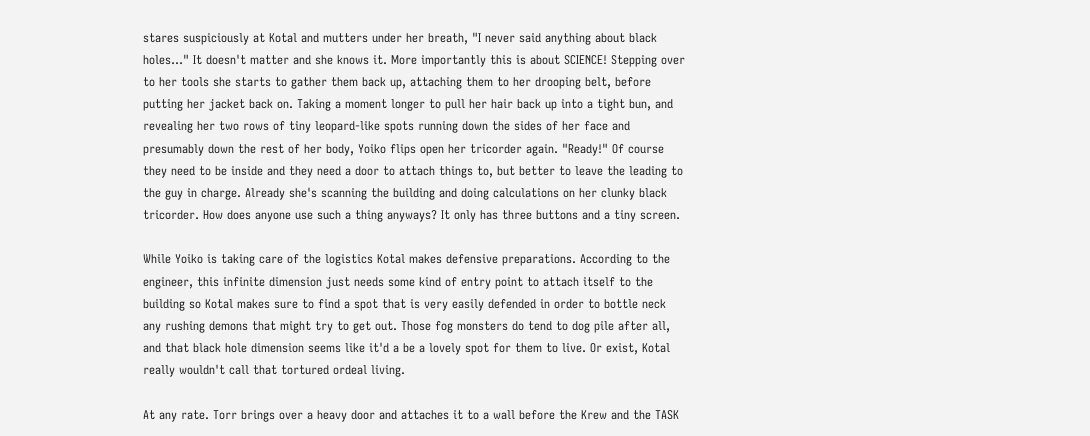stares suspiciously at Kotal and mutters under her breath, "I never said anything about black holes..." It doesn't matter and she knows it. More importantly this is about SCIENCE! Stepping over to her tools she starts to gather them back up, attaching them to her drooping belt, before putting her jacket back on. Taking a moment longer to pull her hair back up into a tight bun, and revealing her two rows of tiny leopard-like spots running down the sides of her face and presumably down the rest of her body, Yoiko flips open her tricorder again. "Ready!" Of course they need to be inside and they need a door to attach things to, but better to leave the leading to the guy in charge. Already she's scanning the building and doing calculations on her clunky black tricorder. How does anyone use such a thing anyways? It only has three buttons and a tiny screen.

While Yoiko is taking care of the logistics Kotal makes defensive preparations. According to the engineer, this infinite dimension just needs some kind of entry point to attach itself to the building so Kotal makes sure to find a spot that is very easily defended in order to bottle neck any rushing demons that might try to get out. Those fog monsters do tend to dog pile after all, and that black hole dimension seems like it'd a be a lovely spot for them to live. Or exist, Kotal really wouldn't call that tortured ordeal living.

At any rate. Torr brings over a heavy door and attaches it to a wall before the Krew and the TASK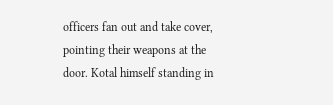officers fan out and take cover, pointing their weapons at the door. Kotal himself standing in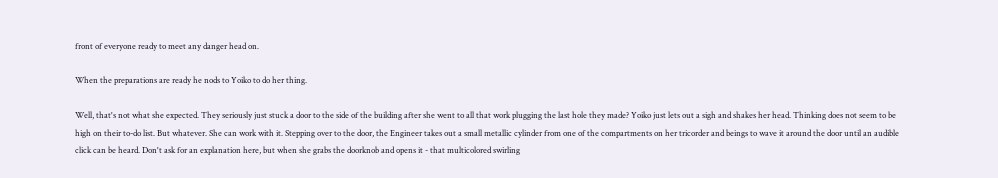front of everyone ready to meet any danger head on.

When the preparations are ready he nods to Yoiko to do her thing.

Well, that's not what she expected. They seriously just stuck a door to the side of the building after she went to all that work plugging the last hole they made? Yoiko just lets out a sigh and shakes her head. Thinking does not seem to be high on their to-do list. But whatever. She can work with it. Stepping over to the door, the Engineer takes out a small metallic cylinder from one of the compartments on her tricorder and beings to wave it around the door until an audible click can be heard. Don't ask for an explanation here, but when she grabs the doorknob and opens it - that multicolored swirling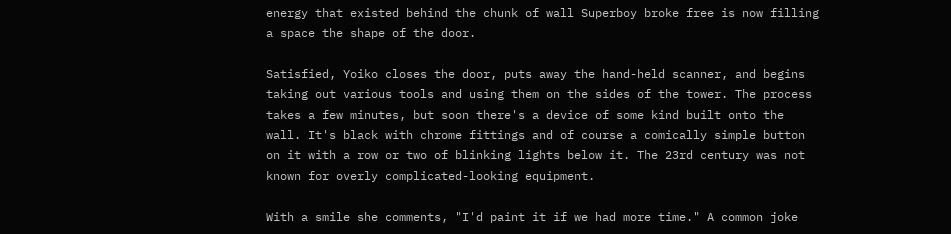energy that existed behind the chunk of wall Superboy broke free is now filling a space the shape of the door.

Satisfied, Yoiko closes the door, puts away the hand-held scanner, and begins taking out various tools and using them on the sides of the tower. The process takes a few minutes, but soon there's a device of some kind built onto the wall. It's black with chrome fittings and of course a comically simple button on it with a row or two of blinking lights below it. The 23rd century was not known for overly complicated-looking equipment.

With a smile she comments, "I'd paint it if we had more time." A common joke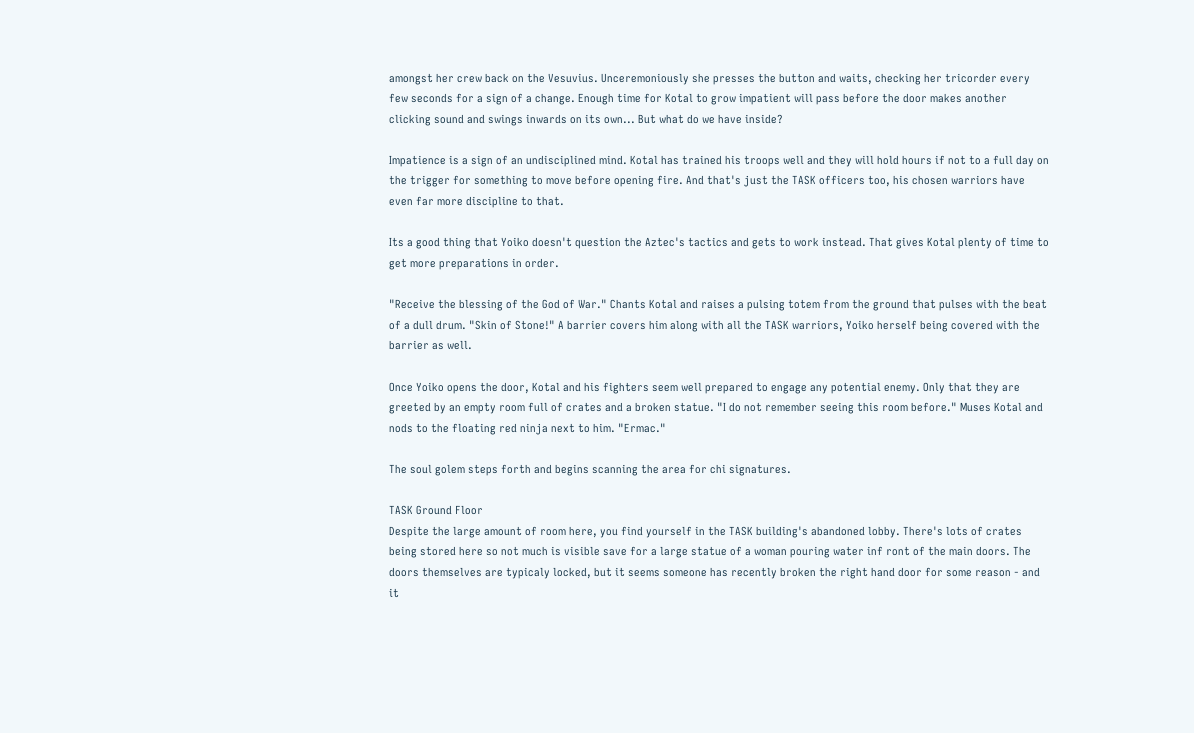amongst her crew back on the Vesuvius. Unceremoniously she presses the button and waits, checking her tricorder every few seconds for a sign of a change. Enough time for Kotal to grow impatient will pass before the door makes another clicking sound and swings inwards on its own... But what do we have inside?

Impatience is a sign of an undisciplined mind. Kotal has trained his troops well and they will hold hours if not to a full day on the trigger for something to move before opening fire. And that's just the TASK officers too, his chosen warriors have even far more discipline to that.

Its a good thing that Yoiko doesn't question the Aztec's tactics and gets to work instead. That gives Kotal plenty of time to get more preparations in order.

"Receive the blessing of the God of War." Chants Kotal and raises a pulsing totem from the ground that pulses with the beat of a dull drum. "Skin of Stone!" A barrier covers him along with all the TASK warriors, Yoiko herself being covered with the barrier as well.

Once Yoiko opens the door, Kotal and his fighters seem well prepared to engage any potential enemy. Only that they are greeted by an empty room full of crates and a broken statue. "I do not remember seeing this room before." Muses Kotal and nods to the floating red ninja next to him. "Ermac."

The soul golem steps forth and begins scanning the area for chi signatures.

TASK Ground Floor
Despite the large amount of room here, you find yourself in the TASK building's abandoned lobby. There's lots of crates being stored here so not much is visible save for a large statue of a woman pouring water inf ront of the main doors. The doors themselves are typicaly locked, but it seems someone has recently broken the right hand door for some reason - and it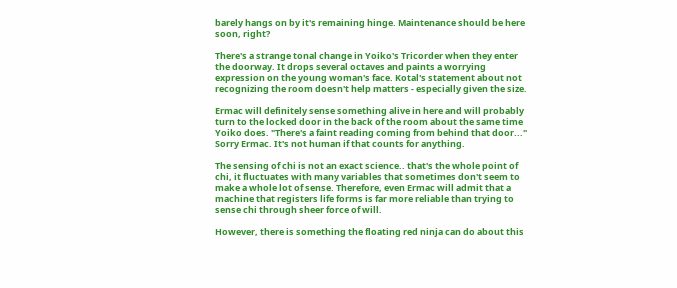barely hangs on by it's remaining hinge. Maintenance should be here soon, right?

There's a strange tonal change in Yoiko's Tricorder when they enter the doorway. It drops several octaves and paints a worrying expression on the young woman's face. Kotal's statement about not recognizing the room doesn't help matters - especially given the size.

Ermac will definitely sense something alive in here and will probably turn to the locked door in the back of the room about the same time Yoiko does. "There's a faint reading coming from behind that door..." Sorry Ermac. It's not human if that counts for anything.

The sensing of chi is not an exact science.. that's the whole point of chi, it fluctuates with many variables that sometimes don't seem to make a whole lot of sense. Therefore, even Ermac will admit that a machine that registers life forms is far more reliable than trying to sense chi through sheer force of will.

However, there is something the floating red ninja can do about this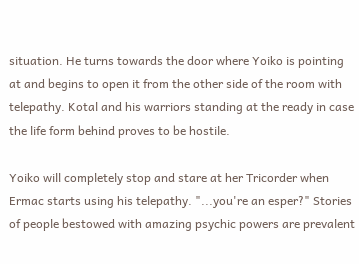situation. He turns towards the door where Yoiko is pointing at and begins to open it from the other side of the room with telepathy. Kotal and his warriors standing at the ready in case the life form behind proves to be hostile.

Yoiko will completely stop and stare at her Tricorder when Ermac starts using his telepathy. "...you're an esper?" Stories of people bestowed with amazing psychic powers are prevalent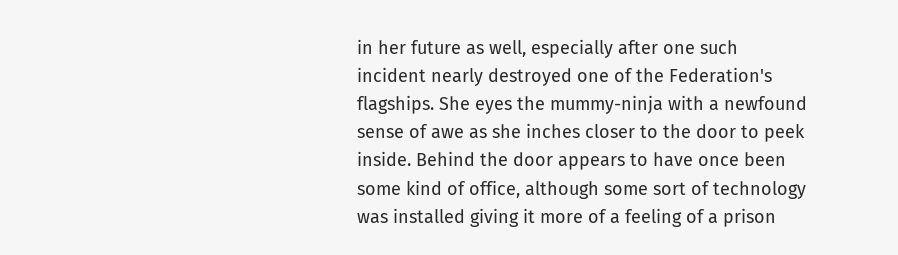in her future as well, especially after one such incident nearly destroyed one of the Federation's flagships. She eyes the mummy-ninja with a newfound sense of awe as she inches closer to the door to peek inside. Behind the door appears to have once been some kind of office, although some sort of technology was installed giving it more of a feeling of a prison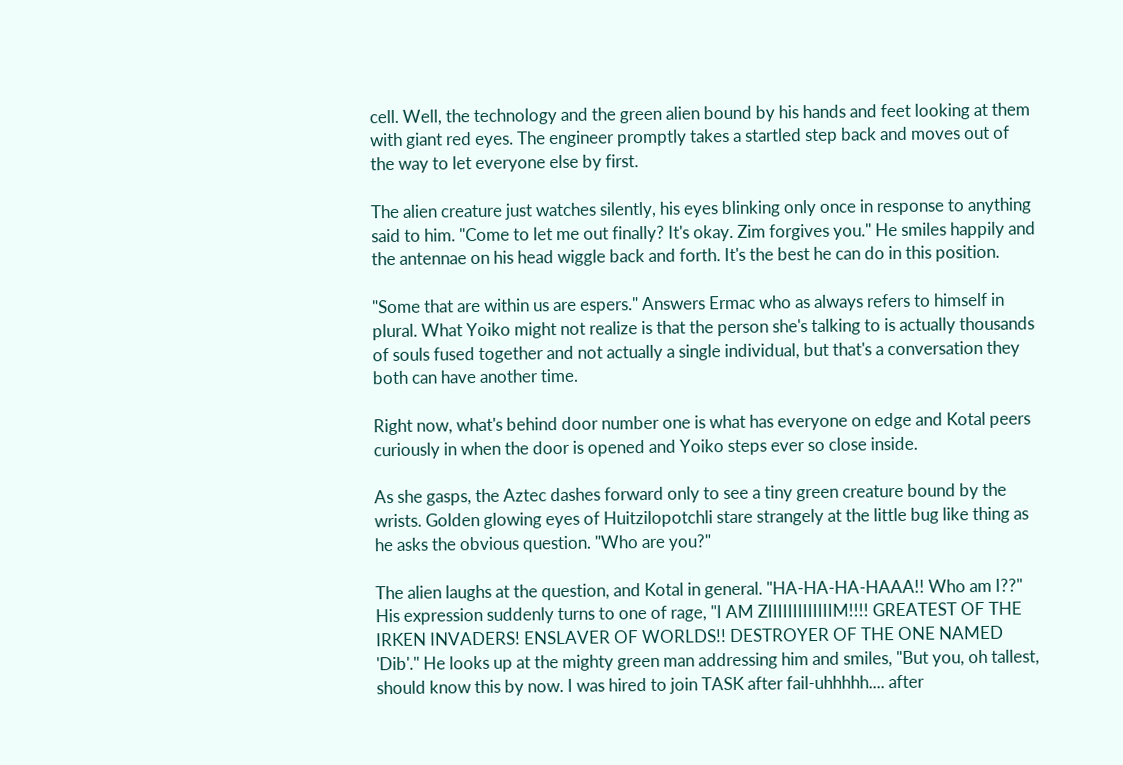cell. Well, the technology and the green alien bound by his hands and feet looking at them with giant red eyes. The engineer promptly takes a startled step back and moves out of the way to let everyone else by first.

The alien creature just watches silently, his eyes blinking only once in response to anything said to him. "Come to let me out finally? It's okay. Zim forgives you." He smiles happily and the antennae on his head wiggle back and forth. It's the best he can do in this position.

"Some that are within us are espers." Answers Ermac who as always refers to himself in plural. What Yoiko might not realize is that the person she's talking to is actually thousands of souls fused together and not actually a single individual, but that's a conversation they both can have another time.

Right now, what's behind door number one is what has everyone on edge and Kotal peers curiously in when the door is opened and Yoiko steps ever so close inside.

As she gasps, the Aztec dashes forward only to see a tiny green creature bound by the wrists. Golden glowing eyes of Huitzilopotchli stare strangely at the little bug like thing as he asks the obvious question. "Who are you?"

The alien laughs at the question, and Kotal in general. "HA-HA-HA-HAAA!! Who am I??" His expression suddenly turns to one of rage, "I AM ZIIIIIIIIIIIIIM!!!! GREATEST OF THE IRKEN INVADERS! ENSLAVER OF WORLDS!! DESTROYER OF THE ONE NAMED 'Dib'." He looks up at the mighty green man addressing him and smiles, "But you, oh tallest, should know this by now. I was hired to join TASK after fail-uhhhhh.... after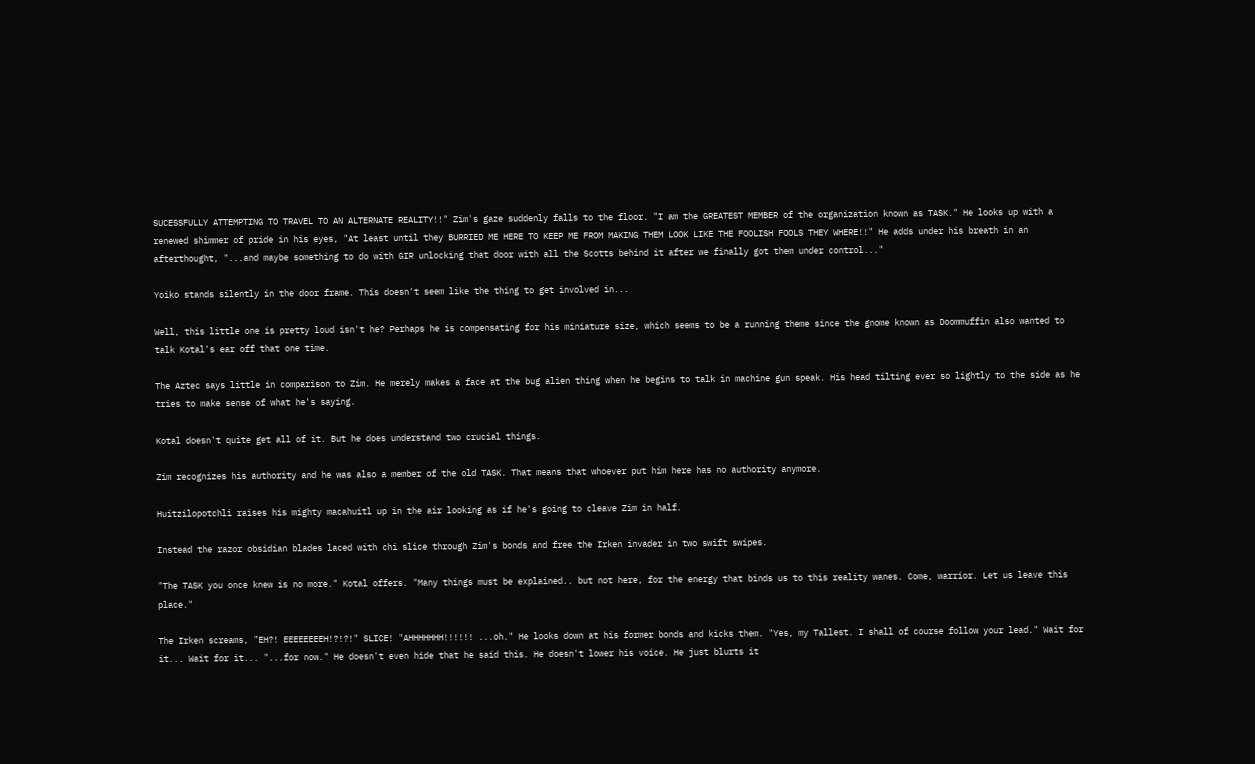SUCESSFULLY ATTEMPTING TO TRAVEL TO AN ALTERNATE REALITY!!" Zim's gaze suddenly falls to the floor. "I am the GREATEST MEMBER of the organization known as TASK." He looks up with a renewed shimmer of pride in his eyes, "At least until they BURRIED ME HERE TO KEEP ME FROM MAKING THEM LOOK LIKE THE FOOLISH FOOLS THEY WHERE!!" He adds under his breath in an afterthought, "...and maybe something to do with GIR unlocking that door with all the Scotts behind it after we finally got them under control..."

Yoiko stands silently in the door frame. This doesn't seem like the thing to get involved in...

Well, this little one is pretty loud isn't he? Perhaps he is compensating for his miniature size, which seems to be a running theme since the gnome known as Doommuffin also wanted to talk Kotal's ear off that one time.

The Aztec says little in comparison to Zim. He merely makes a face at the bug alien thing when he begins to talk in machine gun speak. His head tilting ever so lightly to the side as he tries to make sense of what he's saying.

Kotal doesn't quite get all of it. But he does understand two crucial things.

Zim recognizes his authority and he was also a member of the old TASK. That means that whoever put him here has no authority anymore.

Huitzilopotchli raises his mighty macahuitl up in the air looking as if he's going to cleave Zim in half.

Instead the razor obsidian blades laced with chi slice through Zim's bonds and free the Irken invader in two swift swipes.

"The TASK you once knew is no more." Kotal offers. "Many things must be explained.. but not here, for the energy that binds us to this reality wanes. Come, warrior. Let us leave this place."

The Irken screams, "EH?! EEEEEEEEH!?!?!" SLICE! "AHHHHHHH!!!!!! ...oh." He looks down at his former bonds and kicks them. "Yes, my Tallest. I shall of course follow your lead." Wait for it... Wait for it... "...for now." He doesn't even hide that he said this. He doesn't lower his voice. He just blurts it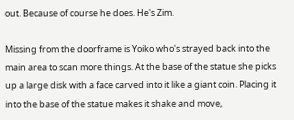out. Because of course he does. He's Zim.

Missing from the doorframe is Yoiko who's strayed back into the main area to scan more things. At the base of the statue she picks up a large disk with a face carved into it like a giant coin. Placing it into the base of the statue makes it shake and move,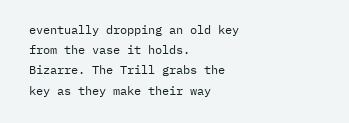eventually dropping an old key from the vase it holds. Bizarre. The Trill grabs the key as they make their way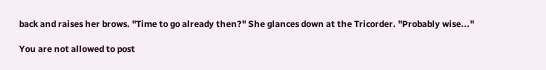back and raises her brows. "Time to go already then?" She glances down at the Tricorder. "Probably wise..."

You are not allowed to post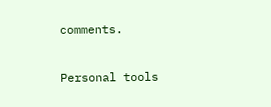comments.

Personal tools